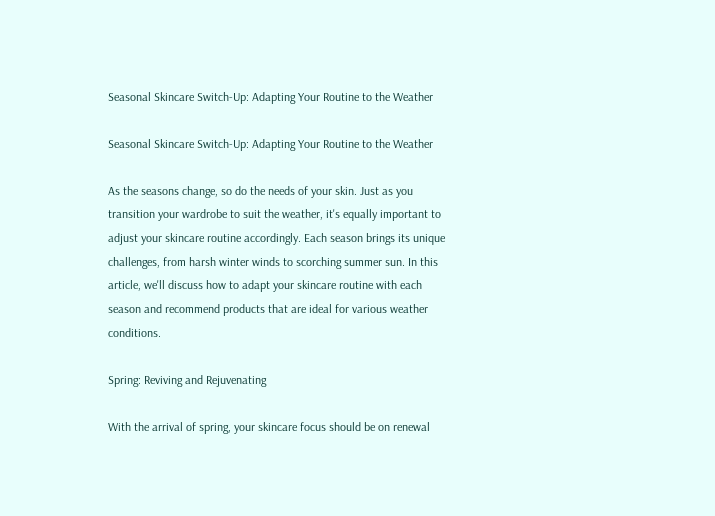Seasonal Skincare Switch-Up: Adapting Your Routine to the Weather

Seasonal Skincare Switch-Up: Adapting Your Routine to the Weather

As the seasons change, so do the needs of your skin. Just as you transition your wardrobe to suit the weather, it's equally important to adjust your skincare routine accordingly. Each season brings its unique challenges, from harsh winter winds to scorching summer sun. In this article, we'll discuss how to adapt your skincare routine with each season and recommend products that are ideal for various weather conditions.

Spring: Reviving and Rejuvenating

With the arrival of spring, your skincare focus should be on renewal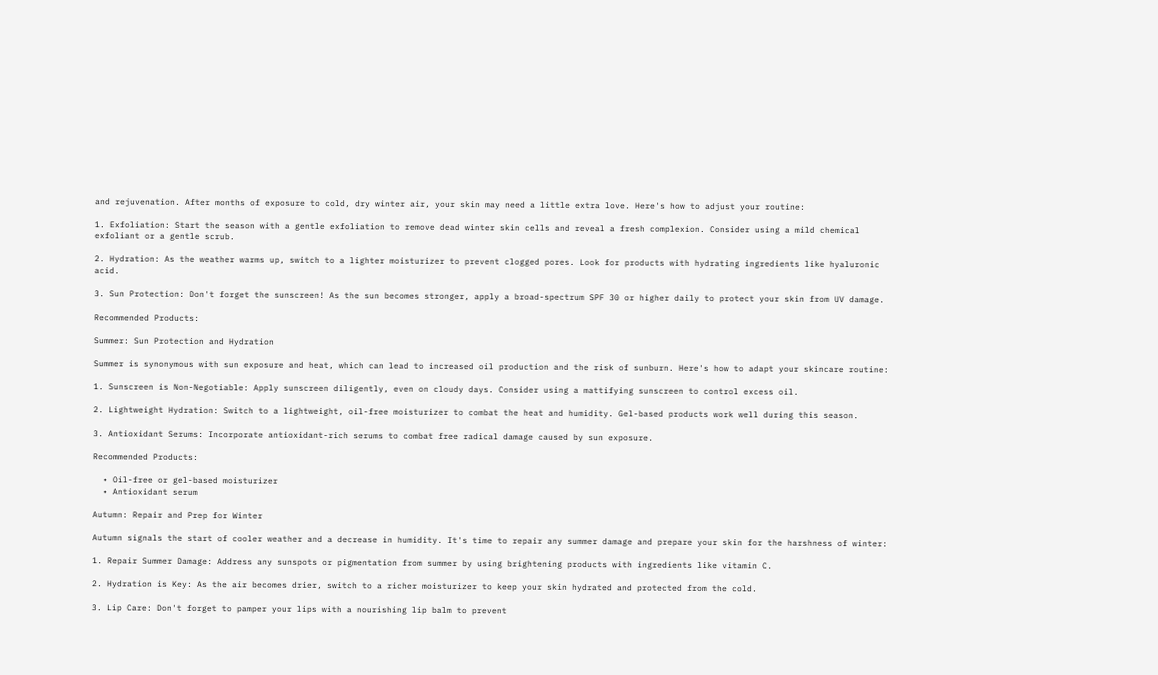and rejuvenation. After months of exposure to cold, dry winter air, your skin may need a little extra love. Here's how to adjust your routine:

1. Exfoliation: Start the season with a gentle exfoliation to remove dead winter skin cells and reveal a fresh complexion. Consider using a mild chemical exfoliant or a gentle scrub.

2. Hydration: As the weather warms up, switch to a lighter moisturizer to prevent clogged pores. Look for products with hydrating ingredients like hyaluronic acid.

3. Sun Protection: Don't forget the sunscreen! As the sun becomes stronger, apply a broad-spectrum SPF 30 or higher daily to protect your skin from UV damage.

Recommended Products:

Summer: Sun Protection and Hydration

Summer is synonymous with sun exposure and heat, which can lead to increased oil production and the risk of sunburn. Here's how to adapt your skincare routine:

1. Sunscreen is Non-Negotiable: Apply sunscreen diligently, even on cloudy days. Consider using a mattifying sunscreen to control excess oil.

2. Lightweight Hydration: Switch to a lightweight, oil-free moisturizer to combat the heat and humidity. Gel-based products work well during this season.

3. Antioxidant Serums: Incorporate antioxidant-rich serums to combat free radical damage caused by sun exposure.

Recommended Products:

  • Oil-free or gel-based moisturizer
  • Antioxidant serum

Autumn: Repair and Prep for Winter

Autumn signals the start of cooler weather and a decrease in humidity. It's time to repair any summer damage and prepare your skin for the harshness of winter:

1. Repair Summer Damage: Address any sunspots or pigmentation from summer by using brightening products with ingredients like vitamin C.

2. Hydration is Key: As the air becomes drier, switch to a richer moisturizer to keep your skin hydrated and protected from the cold.

3. Lip Care: Don't forget to pamper your lips with a nourishing lip balm to prevent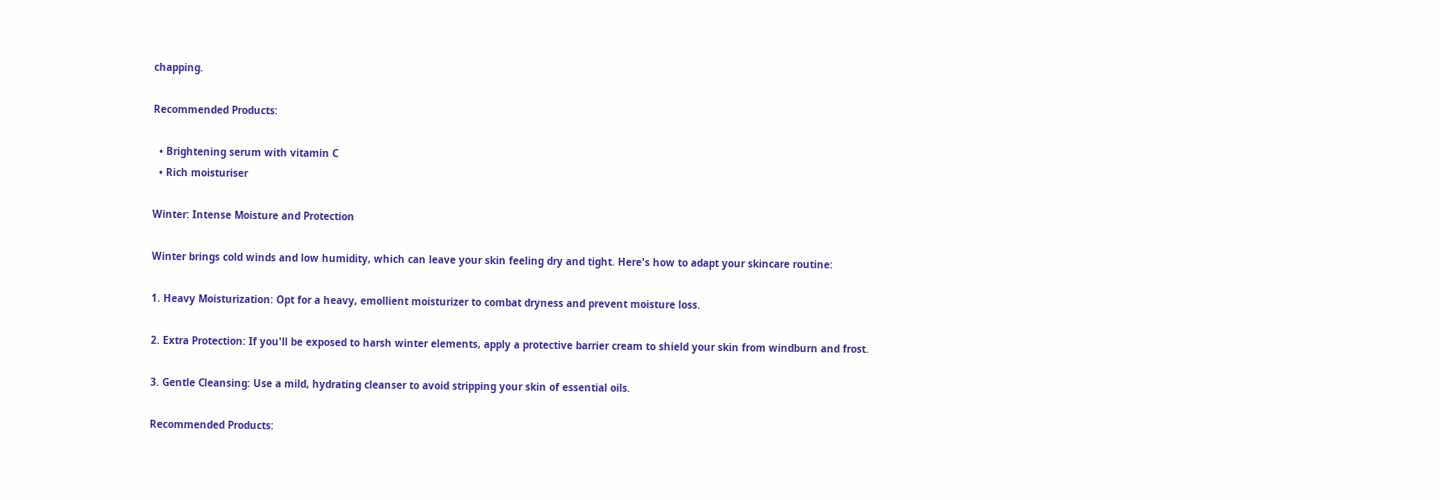chapping.

Recommended Products:

  • Brightening serum with vitamin C
  • Rich moisturiser

Winter: Intense Moisture and Protection

Winter brings cold winds and low humidity, which can leave your skin feeling dry and tight. Here's how to adapt your skincare routine:

1. Heavy Moisturization: Opt for a heavy, emollient moisturizer to combat dryness and prevent moisture loss.

2. Extra Protection: If you'll be exposed to harsh winter elements, apply a protective barrier cream to shield your skin from windburn and frost.

3. Gentle Cleansing: Use a mild, hydrating cleanser to avoid stripping your skin of essential oils.

Recommended Products: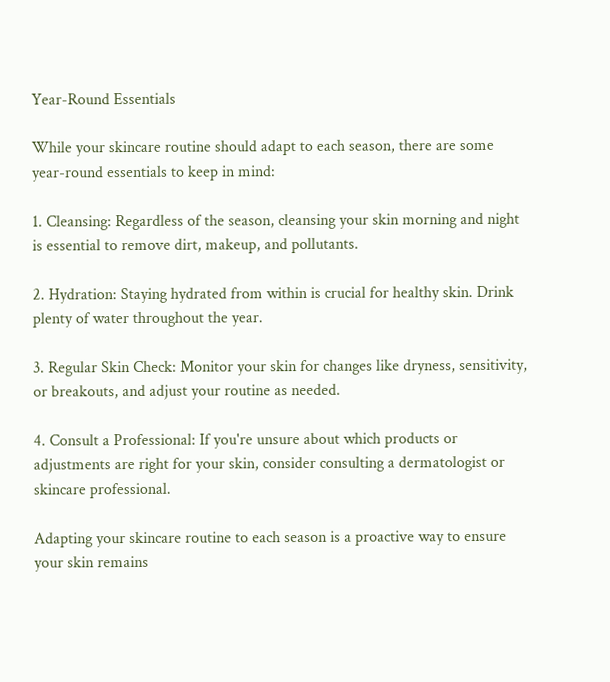Year-Round Essentials

While your skincare routine should adapt to each season, there are some year-round essentials to keep in mind:

1. Cleansing: Regardless of the season, cleansing your skin morning and night is essential to remove dirt, makeup, and pollutants.

2. Hydration: Staying hydrated from within is crucial for healthy skin. Drink plenty of water throughout the year.

3. Regular Skin Check: Monitor your skin for changes like dryness, sensitivity, or breakouts, and adjust your routine as needed.

4. Consult a Professional: If you're unsure about which products or adjustments are right for your skin, consider consulting a dermatologist or skincare professional.

Adapting your skincare routine to each season is a proactive way to ensure your skin remains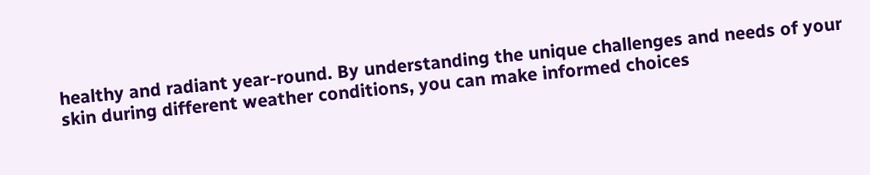healthy and radiant year-round. By understanding the unique challenges and needs of your skin during different weather conditions, you can make informed choices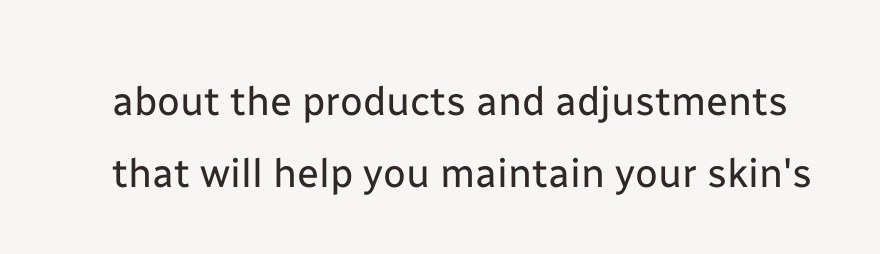about the products and adjustments that will help you maintain your skin's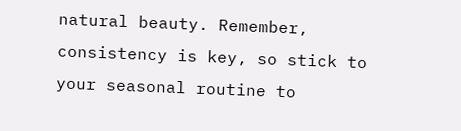natural beauty. Remember, consistency is key, so stick to your seasonal routine to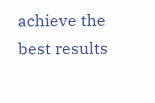achieve the best results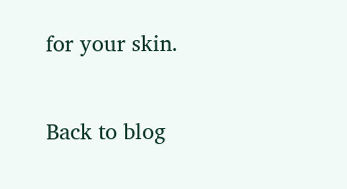for your skin.

Back to blog